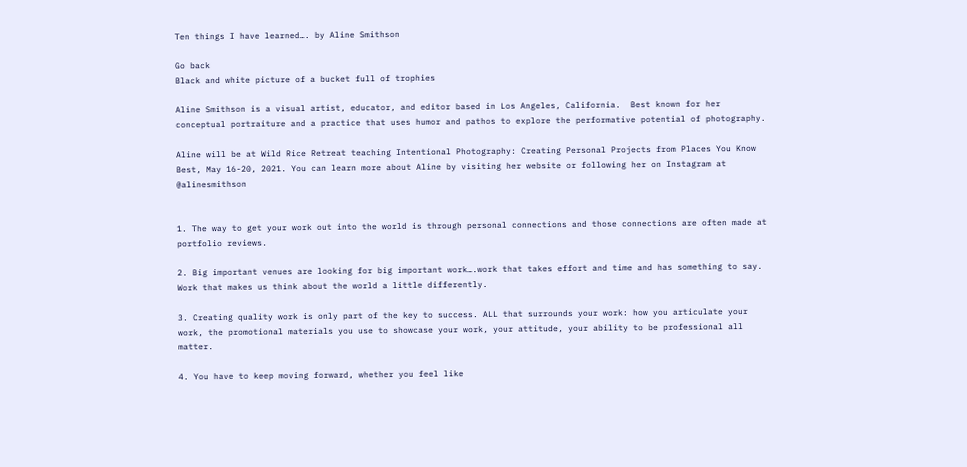Ten things I have learned…. by Aline Smithson

Go back
Black and white picture of a bucket full of trophies

Aline Smithson is a visual artist, educator, and editor based in Los Angeles, California.  Best known for her conceptual portraiture and a practice that uses humor and pathos to explore the performative potential of photography.

Aline will be at Wild Rice Retreat teaching Intentional Photography: Creating Personal Projects from Places You Know Best, May 16-20, 2021. You can learn more about Aline by visiting her website or following her on Instagram at @alinesmithson


1. The way to get your work out into the world is through personal connections and those connections are often made at portfolio reviews.

2. Big important venues are looking for big important work….work that takes effort and time and has something to say. Work that makes us think about the world a little differently.

3. Creating quality work is only part of the key to success. ALL that surrounds your work: how you articulate your work, the promotional materials you use to showcase your work, your attitude, your ability to be professional all matter.

4. You have to keep moving forward, whether you feel like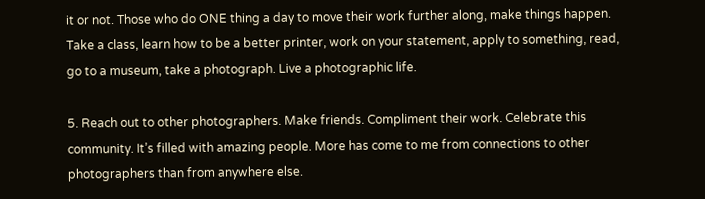it or not. Those who do ONE thing a day to move their work further along, make things happen. Take a class, learn how to be a better printer, work on your statement, apply to something, read, go to a museum, take a photograph. Live a photographic life.

5. Reach out to other photographers. Make friends. Compliment their work. Celebrate this community. It’s filled with amazing people. More has come to me from connections to other photographers than from anywhere else.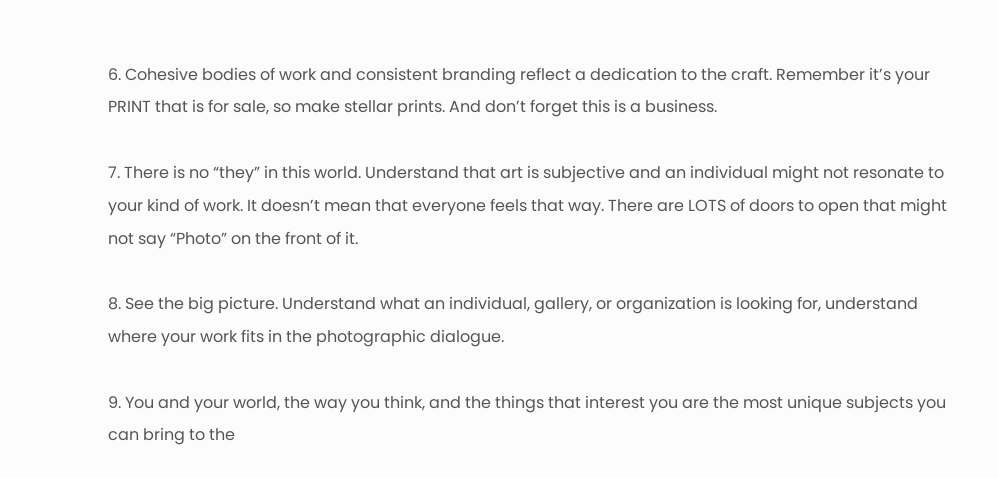6. Cohesive bodies of work and consistent branding reflect a dedication to the craft. Remember it’s your PRINT that is for sale, so make stellar prints. And don’t forget this is a business.

7. There is no “they” in this world. Understand that art is subjective and an individual might not resonate to your kind of work. It doesn’t mean that everyone feels that way. There are LOTS of doors to open that might not say “Photo” on the front of it.

8. See the big picture. Understand what an individual, gallery, or organization is looking for, understand where your work fits in the photographic dialogue.

9. You and your world, the way you think, and the things that interest you are the most unique subjects you can bring to the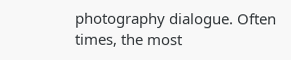photography dialogue. Often times, the most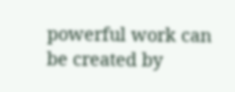powerful work can be created by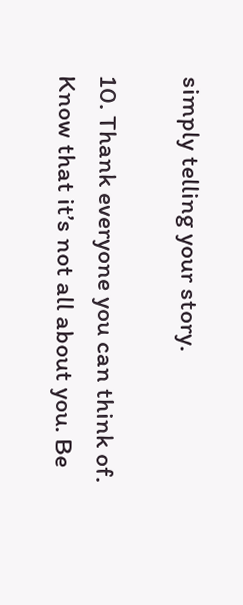simply telling your story.

10. Thank everyone you can think of. Know that it’s not all about you. Be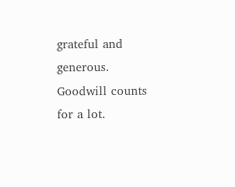grateful and generous. Goodwill counts for a lot.